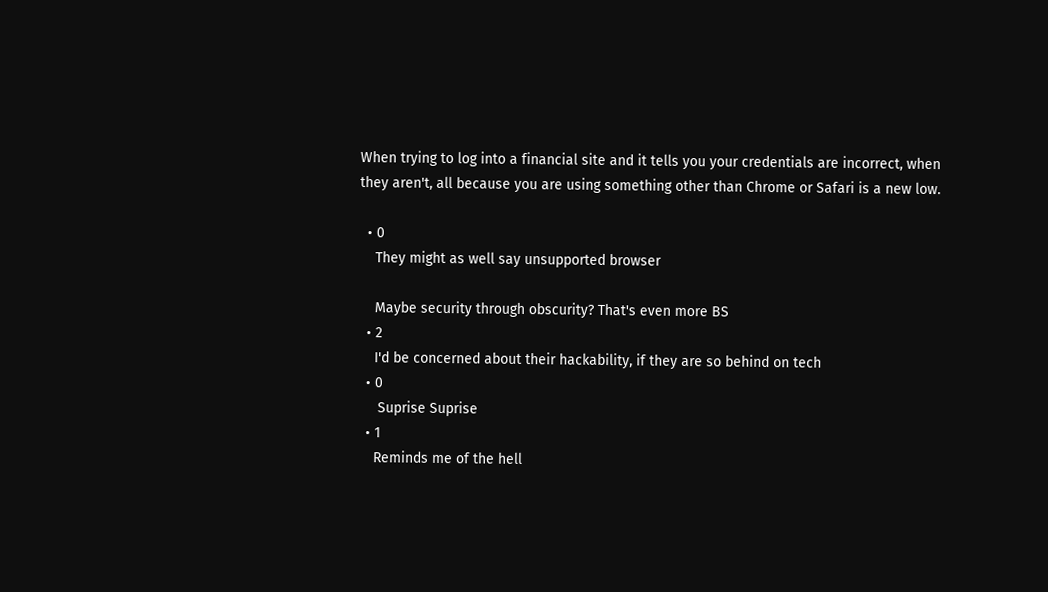When trying to log into a financial site and it tells you your credentials are incorrect, when they aren't, all because you are using something other than Chrome or Safari is a new low.

  • 0
    They might as well say unsupported browser

    Maybe security through obscurity? That's even more BS
  • 2
    I'd be concerned about their hackability, if they are so behind on tech
  • 0
     Suprise Suprise
  • 1
    Reminds me of the hell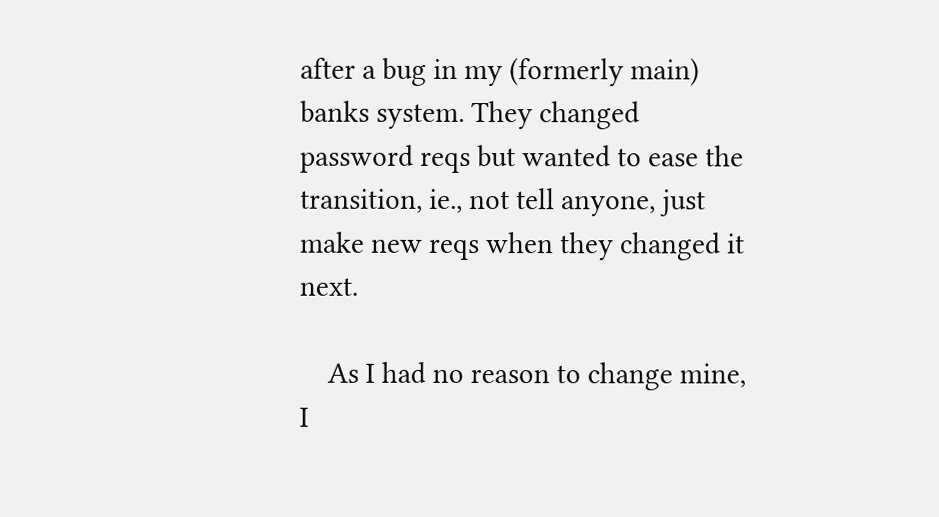after a bug in my (formerly main) banks system. They changed password reqs but wanted to ease the transition, ie., not tell anyone, just make new reqs when they changed it next.

    As I had no reason to change mine, I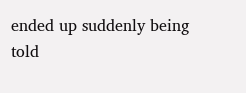ended up suddenly being told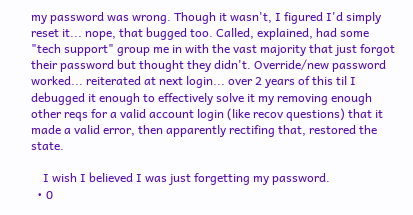my password was wrong. Though it wasn't, I figured I'd simply reset it... nope, that bugged too. Called, explained, had some "tech support" group me in with the vast majority that just forgot their password but thought they didn't. Override/new password worked... reiterated at next login... over 2 years of this til I debugged it enough to effectively solve it my removing enough other reqs for a valid account login (like recov questions) that it made a valid error, then apparently rectifing that, restored the state.

    I wish I believed I was just forgetting my password.
  • 0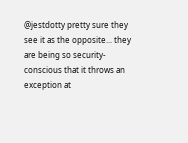@jestdotty pretty sure they see it as the opposite... they are being so security-conscious that it throws an exception at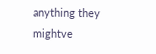anything they mightve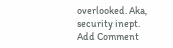overlooked. Aka, security inept.
Add Comment